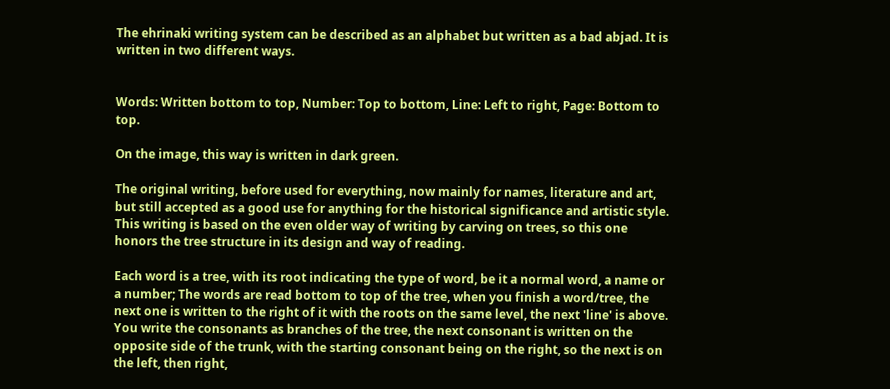The ehrinaki writing system can be described as an alphabet but written as a bad abjad. It is written in two different ways.


Words: Written bottom to top, Number: Top to bottom, Line: Left to right, Page: Bottom to top.

On the image, this way is written in dark green.

The original writing, before used for everything, now mainly for names, literature and art, but still accepted as a good use for anything for the historical significance and artistic style. This writing is based on the even older way of writing by carving on trees, so this one honors the tree structure in its design and way of reading.

Each word is a tree, with its root indicating the type of word, be it a normal word, a name or a number; The words are read bottom to top of the tree, when you finish a word/tree, the next one is written to the right of it with the roots on the same level, the next 'line' is above.
You write the consonants as branches of the tree, the next consonant is written on the opposite side of the trunk, with the starting consonant being on the right, so the next is on the left, then right,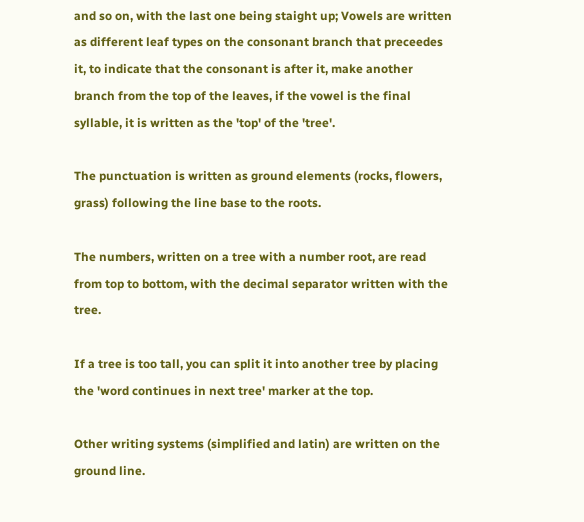and so on, with the last one being staight up; Vowels are written as different leaf types on the consonant branch that preceedes it, to indicate that the consonant is after it, make another branch from the top of the leaves, if the vowel is the final syllable, it is written as the 'top' of the 'tree'.

The punctuation is written as ground elements (rocks, flowers, grass) following the line base to the roots.

The numbers, written on a tree with a number root, are read from top to bottom, with the decimal separator written with the tree.

If a tree is too tall, you can split it into another tree by placing the 'word continues in next tree' marker at the top.

Other writing systems (simplified and latin) are written on the ground line.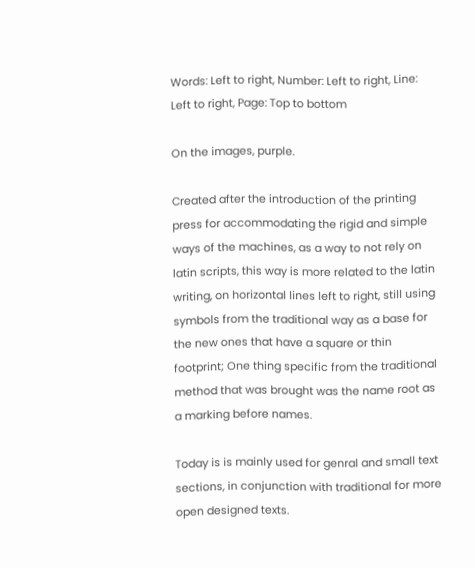Words: Left to right, Number: Left to right, Line: Left to right, Page: Top to bottom

On the images, purple.

Created after the introduction of the printing press for accommodating the rigid and simple ways of the machines, as a way to not rely on latin scripts, this way is more related to the latin writing, on horizontal lines left to right, still using symbols from the traditional way as a base for the new ones that have a square or thin footprint; One thing specific from the traditional method that was brought was the name root as a marking before names.

Today is is mainly used for genral and small text sections, in conjunction with traditional for more open designed texts.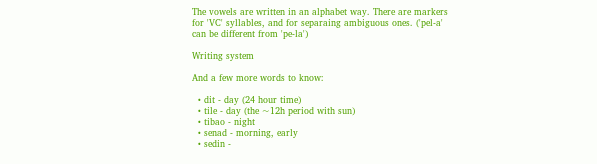The vowels are written in an alphabet way. There are markers for 'VC' syllables, and for separaing ambiguous ones. ('pel-a' can be different from 'pe-la')

Writing system

And a few more words to know:

  • dit - day (24 hour time)
  • tile - day (the ~12h period with sun)
  • tibao - night
  • senad - morning, early
  • sedin -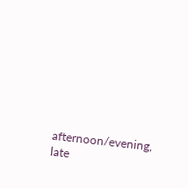afternoon/evening, late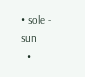• sole - sun
  •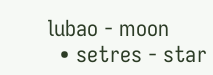lubao - moon
  • setres - star